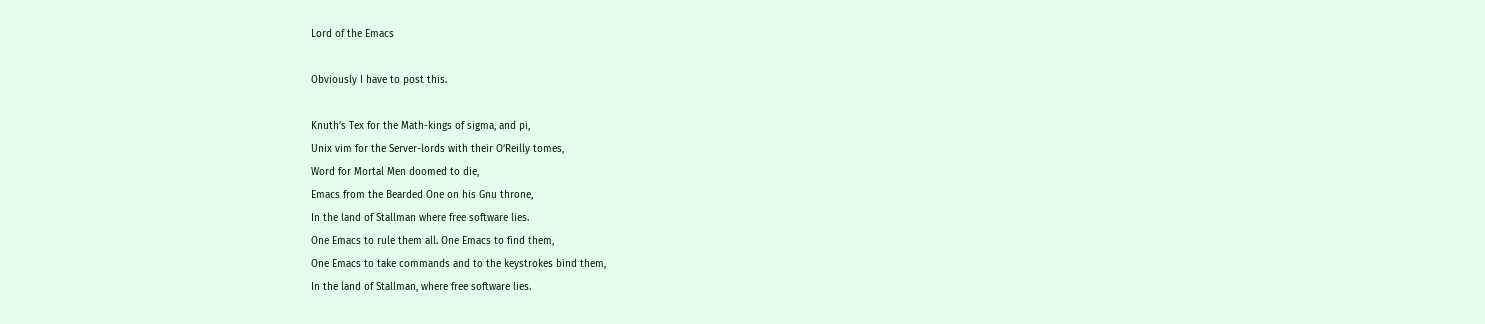Lord of the Emacs

Obviously I have to post this.

Knuth’s Tex for the Math-kings of sigma, and pi,
Unix vim for the Server-lords with their O’Reilly tomes,
Word for Mortal Men doomed to die,
Emacs from the Bearded One on his Gnu throne,
In the land of Stallman where free software lies.
One Emacs to rule them all. One Emacs to find them,
One Emacs to take commands and to the keystrokes bind them,
In the land of Stallman, where free software lies.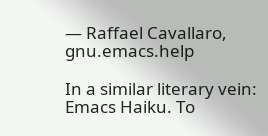— Raffael Cavallaro, gnu.emacs.help

In a similar literary vein: Emacs Haiku. To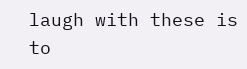laugh with these is to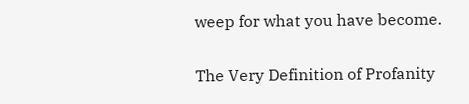weep for what you have become.

The Very Definition of Profanity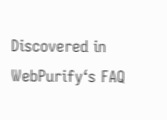Discovered in WebPurify‘s FAQ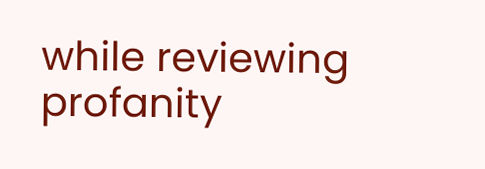while reviewing profanity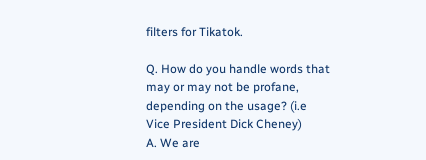filters for Tikatok.

Q. How do you handle words that may or may not be profane, depending on the usage? (i.e Vice President Dick Cheney)
A. We are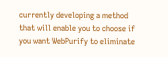currently developing a method that will enable you to choose if you want WebPurify to eliminate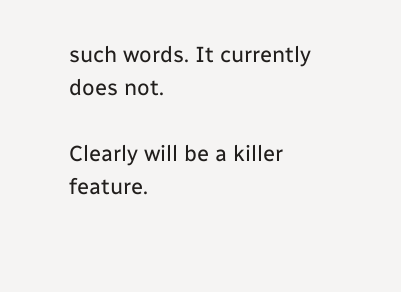such words. It currently does not.

Clearly will be a killer feature.